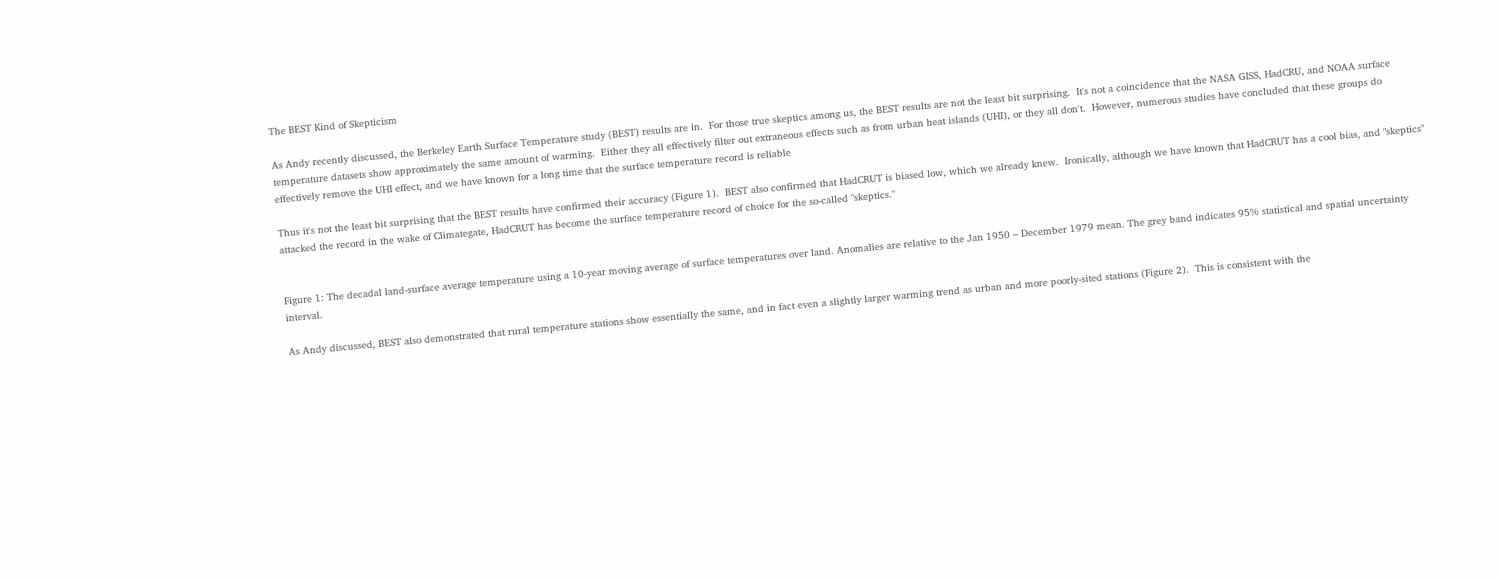The BEST Kind of Skepticism

As Andy recently discussed, the Berkeley Earth Surface Temperature study (BEST) results are in.  For those true skeptics among us, the BEST results are not the least bit surprising.  It's not a coincidence that the NASA GISS, HadCRU, and NOAA surface temperature datasets show approximately the same amount of warming.  Either they all effectively filter out extraneous effects such as from urban heat islands (UHI), or they all don't.  However, numerous studies have concluded that these groups do effectively remove the UHI effect, and we have known for a long time that the surface temperature record is reliable

Thus it's not the least bit surprising that the BEST results have confirmed their accuracy (Figure 1).  BEST also confirmed that HadCRUT is biased low, which we already knew.  Ironically, although we have known that HadCRUT has a cool bias, and "skeptics" attacked the record in the wake of Climategate, HadCRUT has become the surface temperature record of choice for the so-called "skeptics."


Figure 1: The decadal land-surface average temperature using a 10-year moving average of surface temperatures over land. Anomalies are relative to the Jan 1950 – December 1979 mean. The grey band indicates 95% statistical and spatial uncertainty interval.

As Andy discussed, BEST also demonstrated that rural temperature stations show essentially the same, and in fact even a slightly larger warming trend as urban and more poorly-sited stations (Figure 2).  This is consistent with the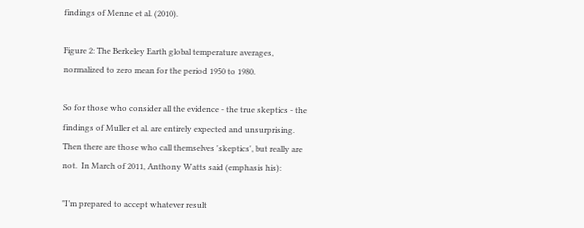findings of Menne et al. (2010).

Figure 2: The Berkeley Earth global temperature averages, normalized to zero mean for the period 1950 to 1980.

So for those who consider all the evidence - the true skeptics - the findings of Muller et al. are entirely expected and unsurprising.  Then there are those who call themselves 'skeptics', but really are not.  In March of 2011, Anthony Watts said (emphasis his):

"I’m prepared to accept whatever result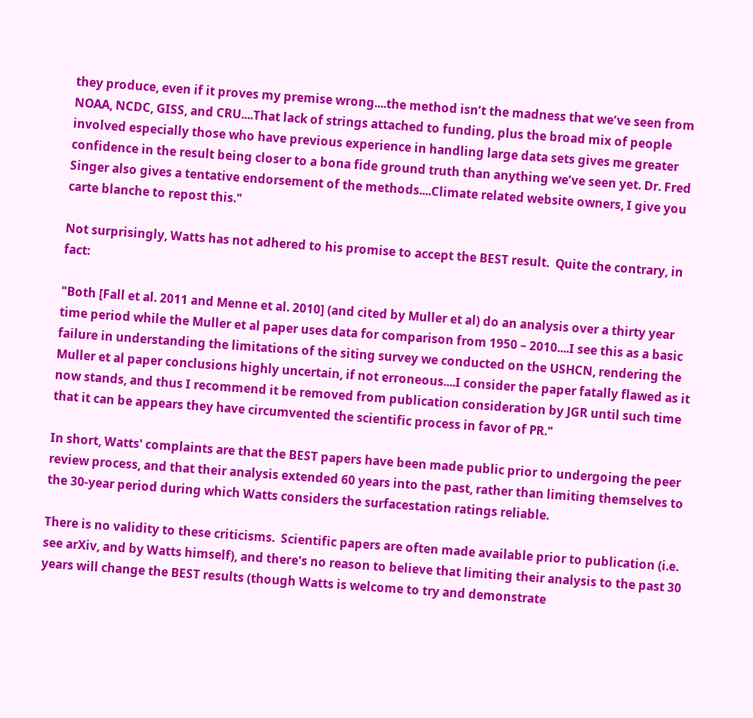they produce, even if it proves my premise wrong....the method isn’t the madness that we’ve seen from NOAA, NCDC, GISS, and CRU....That lack of strings attached to funding, plus the broad mix of people involved especially those who have previous experience in handling large data sets gives me greater confidence in the result being closer to a bona fide ground truth than anything we’ve seen yet. Dr. Fred Singer also gives a tentative endorsement of the methods....Climate related website owners, I give you carte blanche to repost this."

Not surprisingly, Watts has not adhered to his promise to accept the BEST result.  Quite the contrary, in fact:

"Both [Fall et al. 2011 and Menne et al. 2010] (and cited by Muller et al) do an analysis over a thirty year time period while the Muller et al paper uses data for comparison from 1950 – 2010....I see this as a basic failure in understanding the limitations of the siting survey we conducted on the USHCN, rendering the Muller et al paper conclusions highly uncertain, if not erroneous....I consider the paper fatally flawed as it now stands, and thus I recommend it be removed from publication consideration by JGR until such time that it can be appears they have circumvented the scientific process in favor of PR."

In short, Watts' complaints are that the BEST papers have been made public prior to undergoing the peer review process, and that their analysis extended 60 years into the past, rather than limiting themselves to the 30-year period during which Watts considers the surfacestation ratings reliable.

There is no validity to these criticisms.  Scientific papers are often made available prior to publication (i.e. see arXiv, and by Watts himself), and there's no reason to believe that limiting their analysis to the past 30 years will change the BEST results (though Watts is welcome to try and demonstrate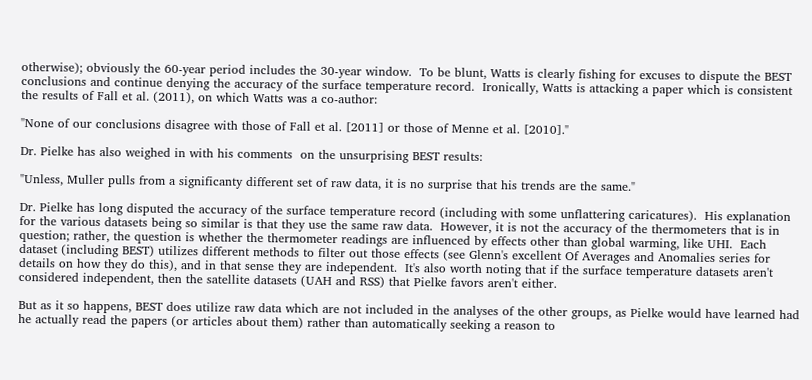otherwise); obviously the 60-year period includes the 30-year window.  To be blunt, Watts is clearly fishing for excuses to dispute the BEST conclusions and continue denying the accuracy of the surface temperature record.  Ironically, Watts is attacking a paper which is consistent the results of Fall et al. (2011), on which Watts was a co-author:

"None of our conclusions disagree with those of Fall et al. [2011] or those of Menne et al. [2010]."

Dr. Pielke has also weighed in with his comments  on the unsurprising BEST results:

"Unless, Muller pulls from a significanty different set of raw data, it is no surprise that his trends are the same."

Dr. Pielke has long disputed the accuracy of the surface temperature record (including with some unflattering caricatures).  His explanation for the various datasets being so similar is that they use the same raw data.  However, it is not the accuracy of the thermometers that is in question; rather, the question is whether the thermometer readings are influenced by effects other than global warming, like UHI.  Each dataset (including BEST) utilizes different methods to filter out those effects (see Glenn's excellent Of Averages and Anomalies series for details on how they do this), and in that sense they are independent.  It's also worth noting that if the surface temperature datasets aren't considered independent, then the satellite datasets (UAH and RSS) that Pielke favors aren't either.

But as it so happens, BEST does utilize raw data which are not included in the analyses of the other groups, as Pielke would have learned had he actually read the papers (or articles about them) rather than automatically seeking a reason to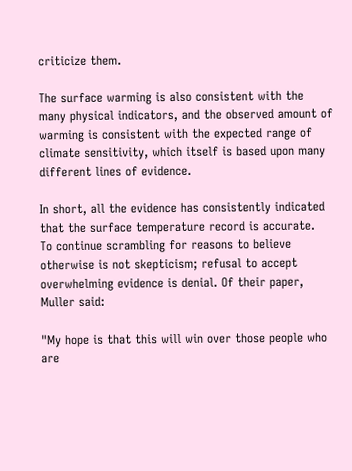criticize them.

The surface warming is also consistent with the many physical indicators, and the observed amount of warming is consistent with the expected range of climate sensitivity, which itself is based upon many different lines of evidence.

In short, all the evidence has consistently indicated that the surface temperature record is accurate.  To continue scrambling for reasons to believe otherwise is not skepticism; refusal to accept overwhelming evidence is denial. Of their paper, Muller said:

"My hope is that this will win over those people who are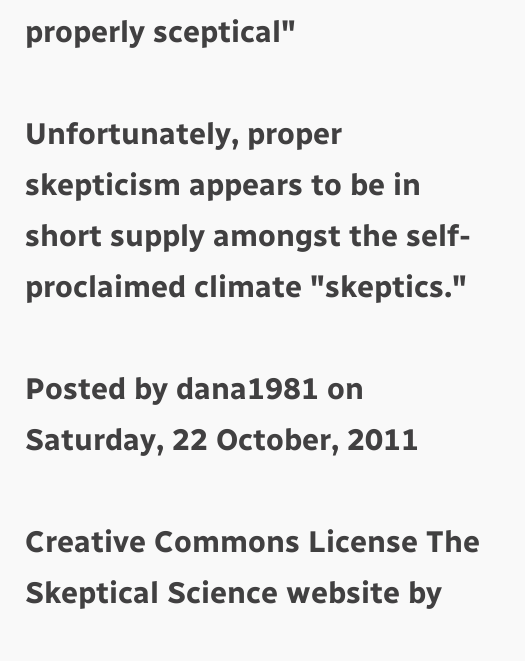properly sceptical"

Unfortunately, proper skepticism appears to be in short supply amongst the self-proclaimed climate "skeptics."

Posted by dana1981 on Saturday, 22 October, 2011

Creative Commons License The Skeptical Science website by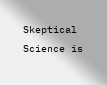Skeptical Science is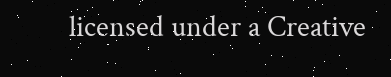licensed under a Creative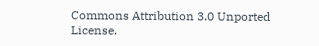Commons Attribution 3.0 Unported License.